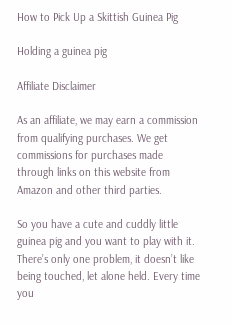How to Pick Up a Skittish Guinea Pig

Holding a guinea pig

Affiliate Disclaimer

As an affiliate, we may earn a commission from qualifying purchases. We get commissions for purchases made through links on this website from Amazon and other third parties.

So you have a cute and cuddly little guinea pig and you want to play with it. There’s only one problem, it doesn’t like being touched, let alone held. Every time you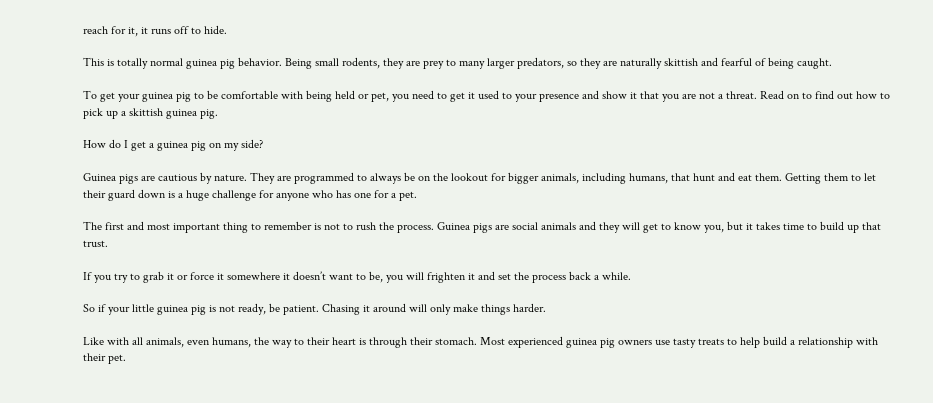reach for it, it runs off to hide.

This is totally normal guinea pig behavior. Being small rodents, they are prey to many larger predators, so they are naturally skittish and fearful of being caught.

To get your guinea pig to be comfortable with being held or pet, you need to get it used to your presence and show it that you are not a threat. Read on to find out how to pick up a skittish guinea pig.

How do I get a guinea pig on my side?

Guinea pigs are cautious by nature. They are programmed to always be on the lookout for bigger animals, including humans, that hunt and eat them. Getting them to let their guard down is a huge challenge for anyone who has one for a pet.

The first and most important thing to remember is not to rush the process. Guinea pigs are social animals and they will get to know you, but it takes time to build up that trust.

If you try to grab it or force it somewhere it doesn’t want to be, you will frighten it and set the process back a while.

So if your little guinea pig is not ready, be patient. Chasing it around will only make things harder.

Like with all animals, even humans, the way to their heart is through their stomach. Most experienced guinea pig owners use tasty treats to help build a relationship with their pet.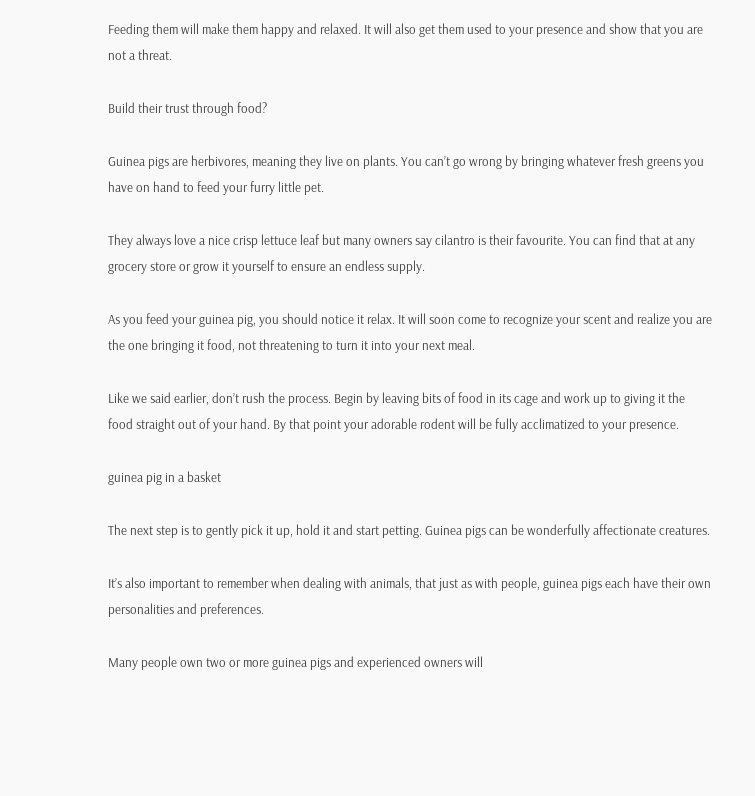Feeding them will make them happy and relaxed. It will also get them used to your presence and show that you are not a threat.

Build their trust through food?

Guinea pigs are herbivores, meaning they live on plants. You can’t go wrong by bringing whatever fresh greens you have on hand to feed your furry little pet.

They always love a nice crisp lettuce leaf but many owners say cilantro is their favourite. You can find that at any grocery store or grow it yourself to ensure an endless supply.

As you feed your guinea pig, you should notice it relax. It will soon come to recognize your scent and realize you are the one bringing it food, not threatening to turn it into your next meal.

Like we said earlier, don’t rush the process. Begin by leaving bits of food in its cage and work up to giving it the food straight out of your hand. By that point your adorable rodent will be fully acclimatized to your presence.

guinea pig in a basket

The next step is to gently pick it up, hold it and start petting. Guinea pigs can be wonderfully affectionate creatures.

It’s also important to remember when dealing with animals, that just as with people, guinea pigs each have their own personalities and preferences.

Many people own two or more guinea pigs and experienced owners will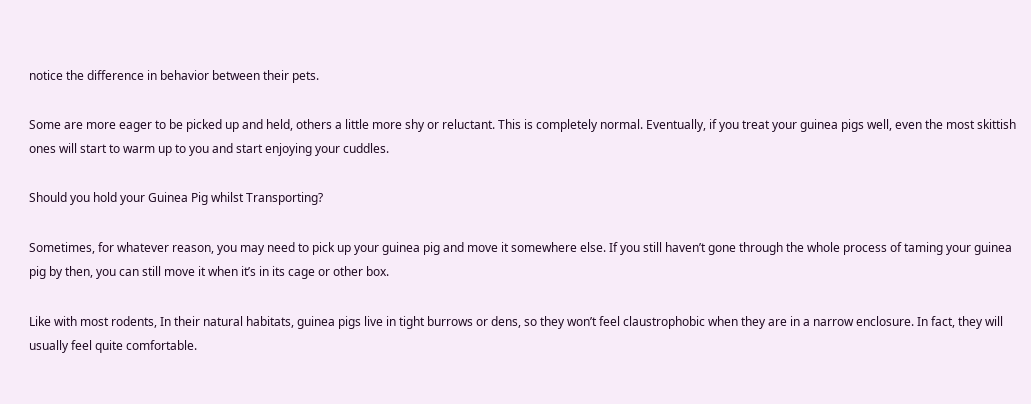notice the difference in behavior between their pets.

Some are more eager to be picked up and held, others a little more shy or reluctant. This is completely normal. Eventually, if you treat your guinea pigs well, even the most skittish ones will start to warm up to you and start enjoying your cuddles.

Should you hold your Guinea Pig whilst Transporting?

Sometimes, for whatever reason, you may need to pick up your guinea pig and move it somewhere else. If you still haven’t gone through the whole process of taming your guinea pig by then, you can still move it when it’s in its cage or other box.

Like with most rodents, In their natural habitats, guinea pigs live in tight burrows or dens, so they won’t feel claustrophobic when they are in a narrow enclosure. In fact, they will usually feel quite comfortable.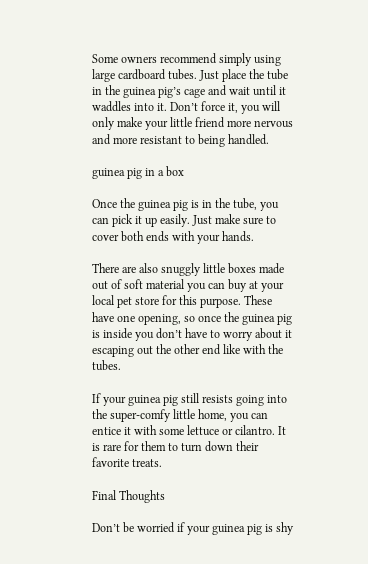Some owners recommend simply using large cardboard tubes. Just place the tube in the guinea pig’s cage and wait until it waddles into it. Don’t force it, you will only make your little friend more nervous and more resistant to being handled.

guinea pig in a box

Once the guinea pig is in the tube, you can pick it up easily. Just make sure to cover both ends with your hands.

There are also snuggly little boxes made out of soft material you can buy at your local pet store for this purpose. These have one opening, so once the guinea pig is inside you don’t have to worry about it escaping out the other end like with the tubes.

If your guinea pig still resists going into the super-comfy little home, you can entice it with some lettuce or cilantro. It is rare for them to turn down their favorite treats.

Final Thoughts

Don’t be worried if your guinea pig is shy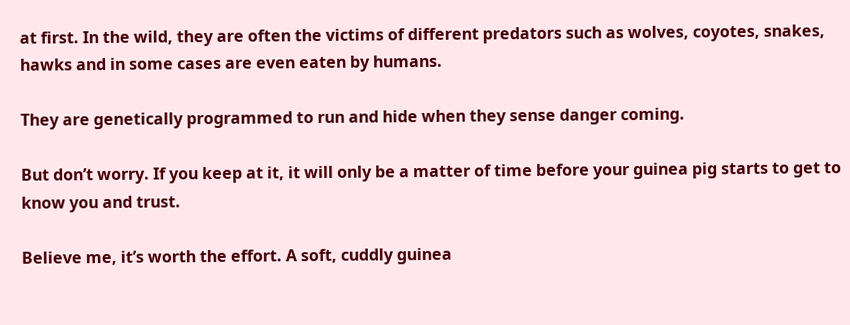at first. In the wild, they are often the victims of different predators such as wolves, coyotes, snakes, hawks and in some cases are even eaten by humans.

They are genetically programmed to run and hide when they sense danger coming.

But don’t worry. If you keep at it, it will only be a matter of time before your guinea pig starts to get to know you and trust.

Believe me, it’s worth the effort. A soft, cuddly guinea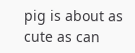pig is about as cute as can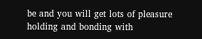be and you will get lots of pleasure holding and bonding with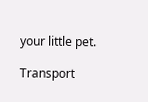your little pet.

Transport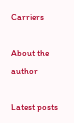Carriers

About the author

Latest posts